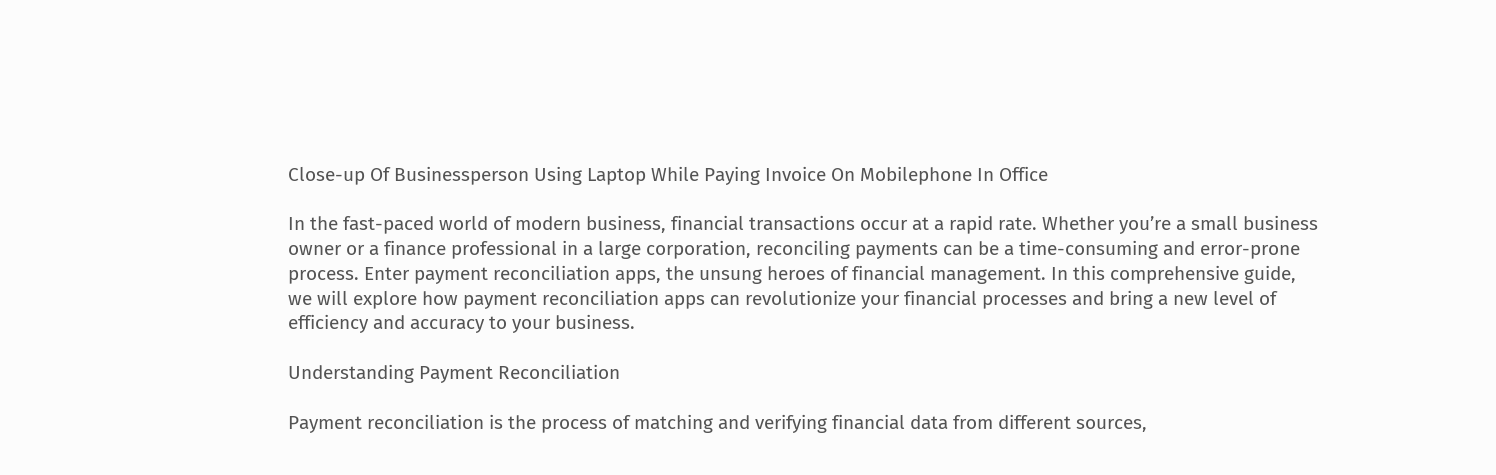Close-up Of Businessperson Using Laptop While Paying Invoice On Mobilephone In Office

In the fast-paced world of modern business, financial transactions occur at a rapid rate. Whether you’re a small business owner or a finance professional in a large corporation, reconciling payments can be a time-consuming and error-prone process. Enter payment reconciliation apps, the unsung heroes of financial management. In this comprehensive guide, we will explore how payment reconciliation apps can revolutionize your financial processes and bring a new level of efficiency and accuracy to your business.

Understanding Payment Reconciliation

Payment reconciliation is the process of matching and verifying financial data from different sources,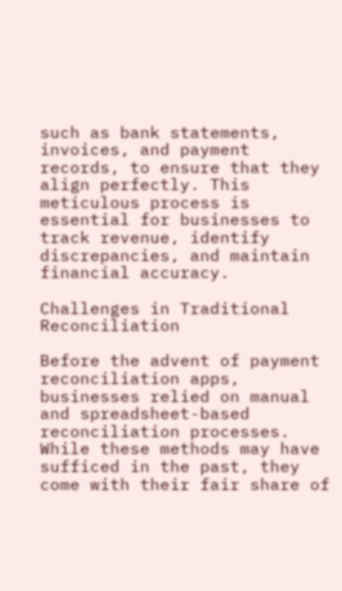such as bank statements, invoices, and payment records, to ensure that they align perfectly. This meticulous process is essential for businesses to track revenue, identify discrepancies, and maintain financial accuracy.

Challenges in Traditional Reconciliation

Before the advent of payment reconciliation apps, businesses relied on manual and spreadsheet-based reconciliation processes. While these methods may have sufficed in the past, they come with their fair share of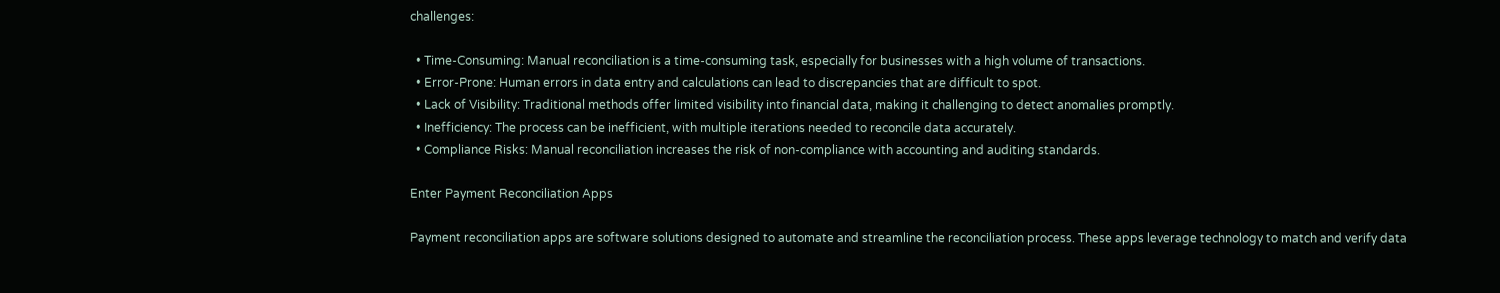challenges:

  • Time-Consuming: Manual reconciliation is a time-consuming task, especially for businesses with a high volume of transactions.
  • Error-Prone: Human errors in data entry and calculations can lead to discrepancies that are difficult to spot.
  • Lack of Visibility: Traditional methods offer limited visibility into financial data, making it challenging to detect anomalies promptly.
  • Inefficiency: The process can be inefficient, with multiple iterations needed to reconcile data accurately.
  • Compliance Risks: Manual reconciliation increases the risk of non-compliance with accounting and auditing standards.

Enter Payment Reconciliation Apps

Payment reconciliation apps are software solutions designed to automate and streamline the reconciliation process. These apps leverage technology to match and verify data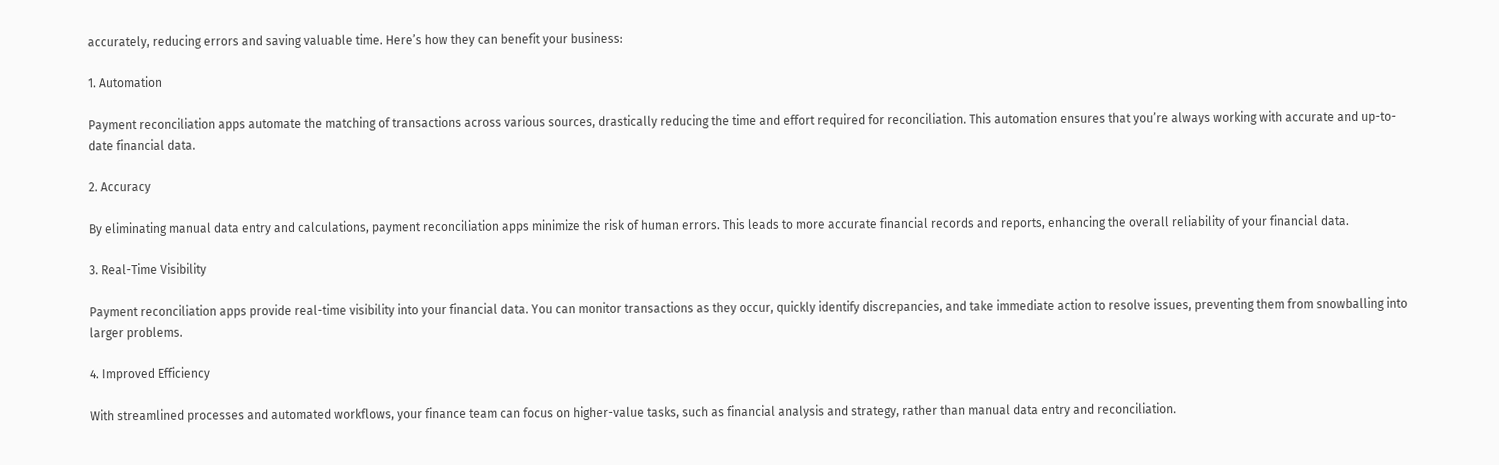accurately, reducing errors and saving valuable time. Here’s how they can benefit your business:

1. Automation

Payment reconciliation apps automate the matching of transactions across various sources, drastically reducing the time and effort required for reconciliation. This automation ensures that you’re always working with accurate and up-to-date financial data.

2. Accuracy

By eliminating manual data entry and calculations, payment reconciliation apps minimize the risk of human errors. This leads to more accurate financial records and reports, enhancing the overall reliability of your financial data.

3. Real-Time Visibility

Payment reconciliation apps provide real-time visibility into your financial data. You can monitor transactions as they occur, quickly identify discrepancies, and take immediate action to resolve issues, preventing them from snowballing into larger problems.

4. Improved Efficiency

With streamlined processes and automated workflows, your finance team can focus on higher-value tasks, such as financial analysis and strategy, rather than manual data entry and reconciliation.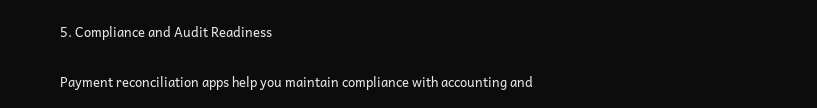5. Compliance and Audit Readiness

Payment reconciliation apps help you maintain compliance with accounting and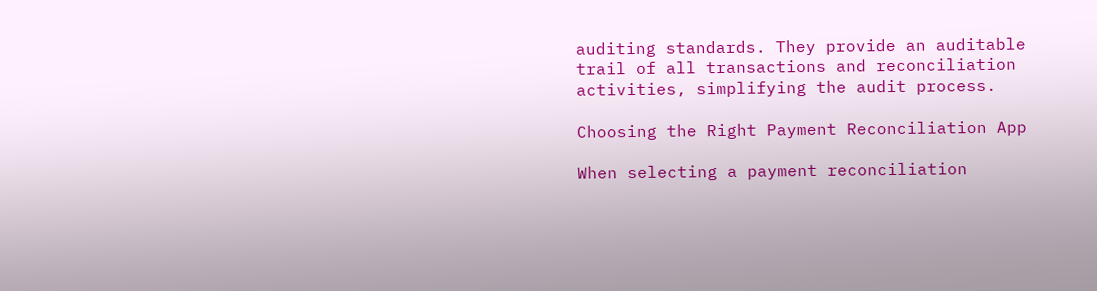auditing standards. They provide an auditable trail of all transactions and reconciliation activities, simplifying the audit process.

Choosing the Right Payment Reconciliation App

When selecting a payment reconciliation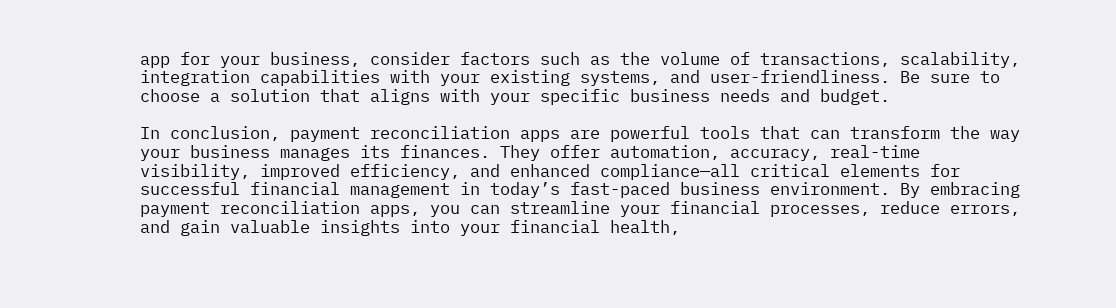app for your business, consider factors such as the volume of transactions, scalability, integration capabilities with your existing systems, and user-friendliness. Be sure to choose a solution that aligns with your specific business needs and budget.

In conclusion, payment reconciliation apps are powerful tools that can transform the way your business manages its finances. They offer automation, accuracy, real-time visibility, improved efficiency, and enhanced compliance—all critical elements for successful financial management in today’s fast-paced business environment. By embracing payment reconciliation apps, you can streamline your financial processes, reduce errors, and gain valuable insights into your financial health,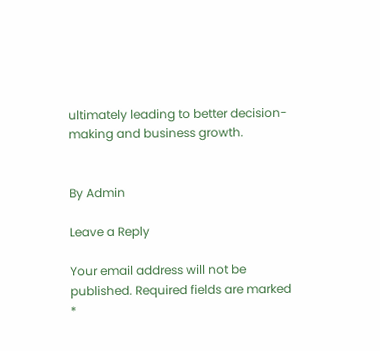ultimately leading to better decision-making and business growth.


By Admin

Leave a Reply

Your email address will not be published. Required fields are marked *